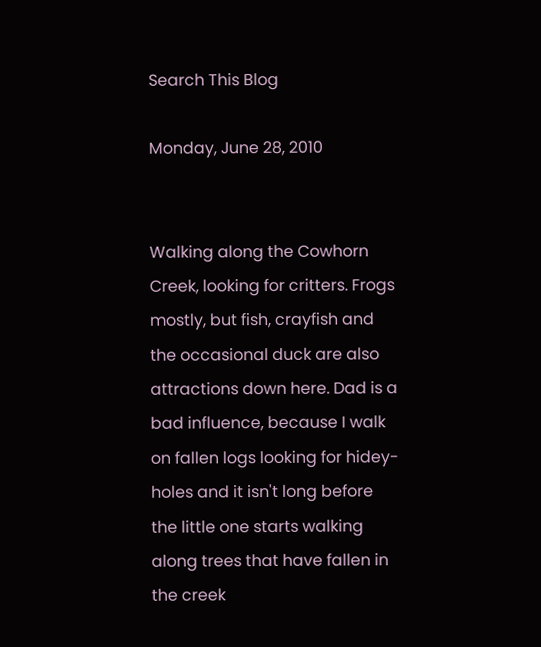Search This Blog

Monday, June 28, 2010


Walking along the Cowhorn Creek, looking for critters. Frogs mostly, but fish, crayfish and the occasional duck are also attractions down here. Dad is a bad influence, because I walk on fallen logs looking for hidey-holes and it isn't long before the little one starts walking along trees that have fallen in the creek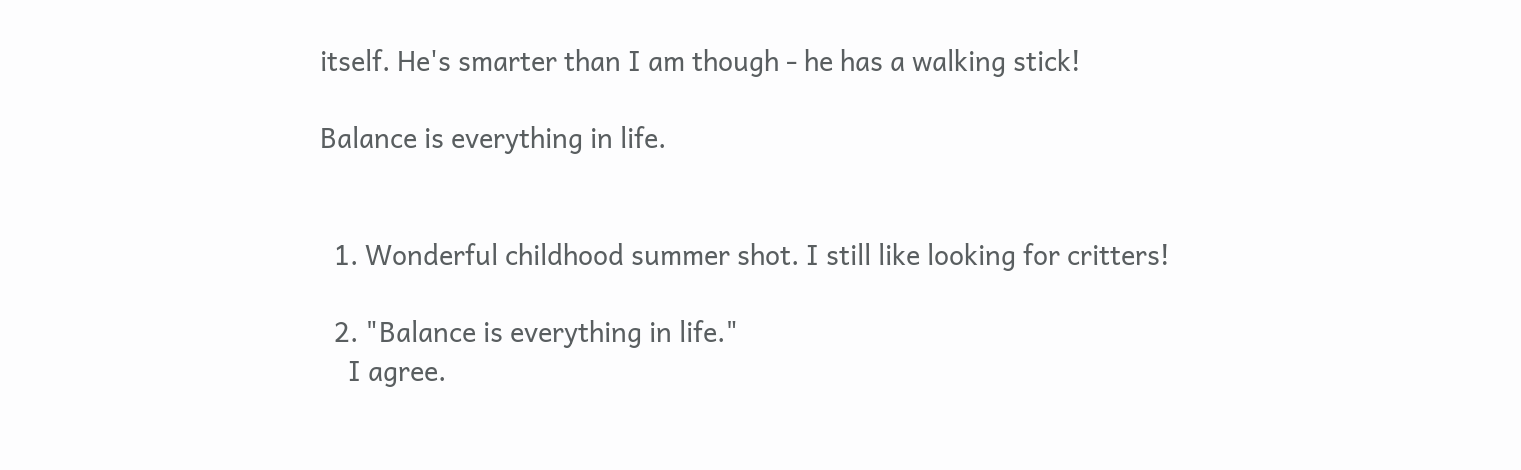itself. He's smarter than I am though - he has a walking stick!

Balance is everything in life.


  1. Wonderful childhood summer shot. I still like looking for critters!

  2. "Balance is everything in life."
    I agree.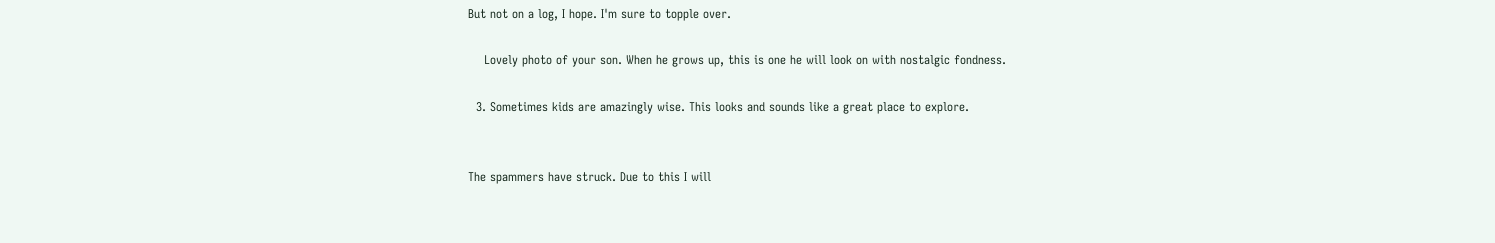But not on a log, I hope. I'm sure to topple over.

    Lovely photo of your son. When he grows up, this is one he will look on with nostalgic fondness.

  3. Sometimes kids are amazingly wise. This looks and sounds like a great place to explore.


The spammers have struck. Due to this I will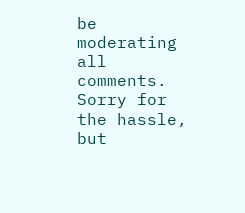be moderating all comments. Sorry for the hassle, but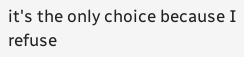it's the only choice because I refuse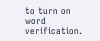to turn on word verification.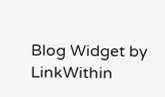Blog Widget by LinkWithin